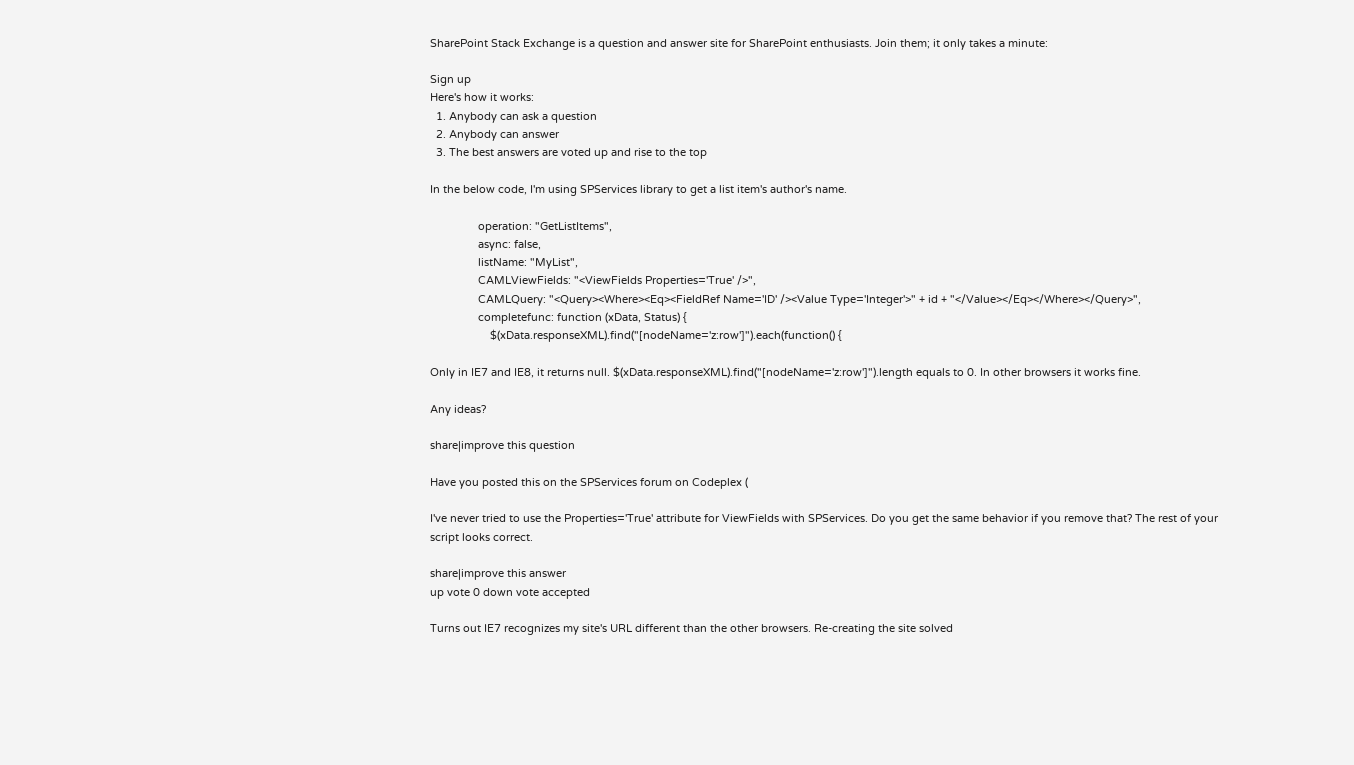SharePoint Stack Exchange is a question and answer site for SharePoint enthusiasts. Join them; it only takes a minute:

Sign up
Here's how it works:
  1. Anybody can ask a question
  2. Anybody can answer
  3. The best answers are voted up and rise to the top

In the below code, I'm using SPServices library to get a list item's author's name.

                operation: "GetListItems",
                async: false,
                listName: "MyList",
                CAMLViewFields: "<ViewFields Properties='True' />",
                CAMLQuery: "<Query><Where><Eq><FieldRef Name='ID' /><Value Type='Integer'>" + id + "</Value></Eq></Where></Query>",
                completefunc: function (xData, Status) {
                    $(xData.responseXML).find("[nodeName='z:row']").each(function() {

Only in IE7 and IE8, it returns null. $(xData.responseXML).find("[nodeName='z:row']").length equals to 0. In other browsers it works fine.

Any ideas?

share|improve this question

Have you posted this on the SPServices forum on Codeplex (

I've never tried to use the Properties='True' attribute for ViewFields with SPServices. Do you get the same behavior if you remove that? The rest of your script looks correct.

share|improve this answer
up vote 0 down vote accepted

Turns out IE7 recognizes my site's URL different than the other browsers. Re-creating the site solved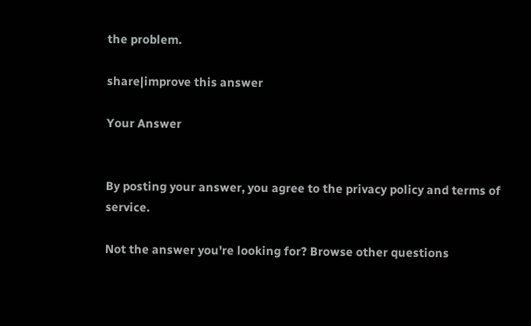the problem.

share|improve this answer

Your Answer


By posting your answer, you agree to the privacy policy and terms of service.

Not the answer you're looking for? Browse other questions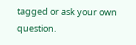tagged or ask your own question.